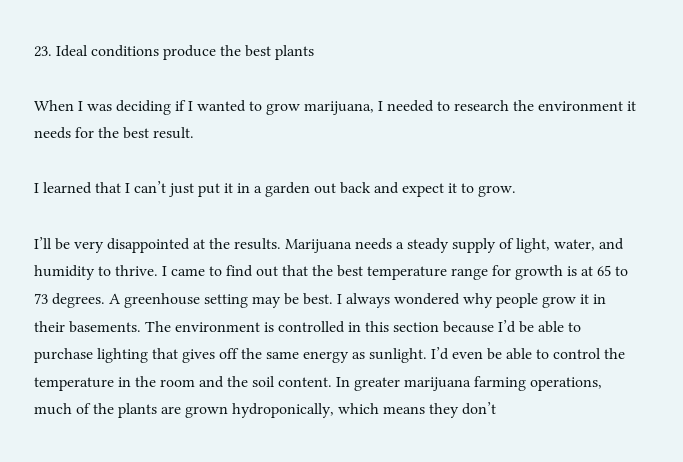23. Ideal conditions produce the best plants

When I was deciding if I wanted to grow marijuana, I needed to research the environment it needs for the best result.

I learned that I can’t just put it in a garden out back and expect it to grow.

I’ll be very disappointed at the results. Marijuana needs a steady supply of light, water, and humidity to thrive. I came to find out that the best temperature range for growth is at 65 to 73 degrees. A greenhouse setting may be best. I always wondered why people grow it in their basements. The environment is controlled in this section because I’d be able to purchase lighting that gives off the same energy as sunlight. I’d even be able to control the temperature in the room and the soil content. In greater marijuana farming operations, much of the plants are grown hydroponically, which means they don’t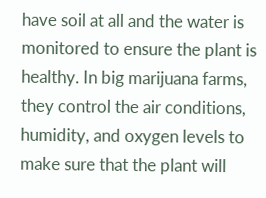have soil at all and the water is monitored to ensure the plant is healthy. In big marijuana farms, they control the air conditions, humidity, and oxygen levels to make sure that the plant will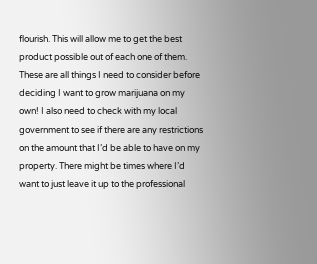flourish. This will allow me to get the best product possible out of each one of them. These are all things I need to consider before deciding I want to grow marijuana on my own! I also need to check with my local government to see if there are any restrictions on the amount that I’d be able to have on my property. There might be times where I’d want to just leave it up to the professional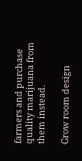farmers and purchase quality marijuana from them instead.

Grow room design